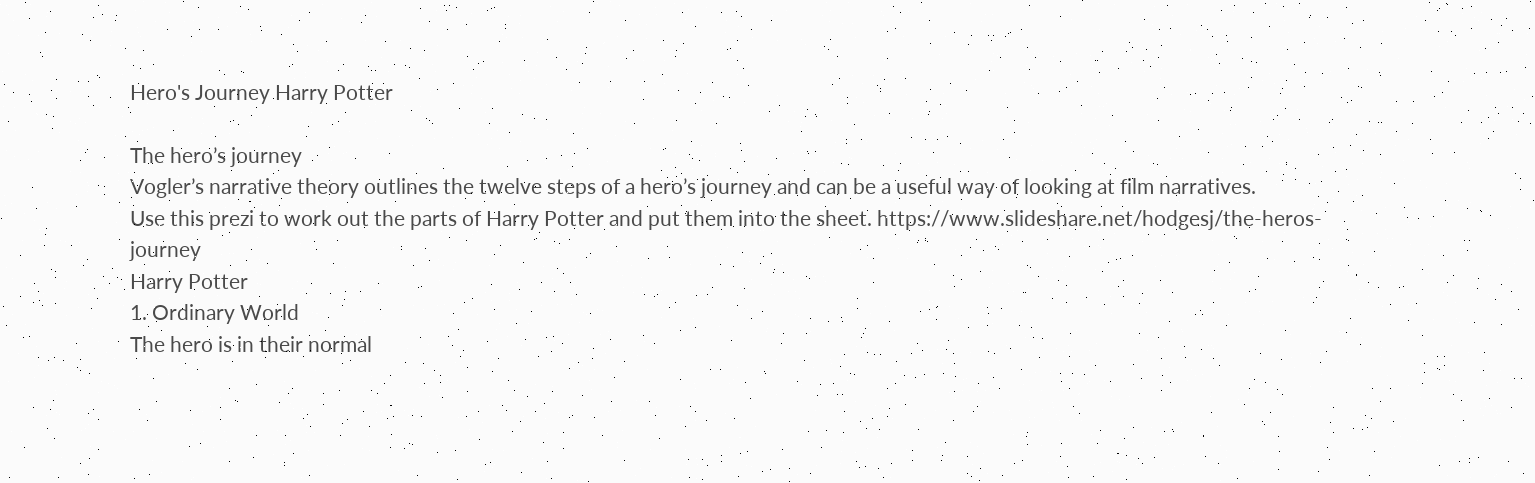Hero's Journey Harry Potter

The hero’s journey
Vogler’s narrative theory outlines the twelve steps of a hero’s journey and can be a useful way of looking at film narratives.
Use this prezi to work out the parts of Harry Potter and put them into the sheet. https://www.slideshare.net/hodgesj/the-heros-journey
Harry Potter
1. Ordinary World
The hero is in their normal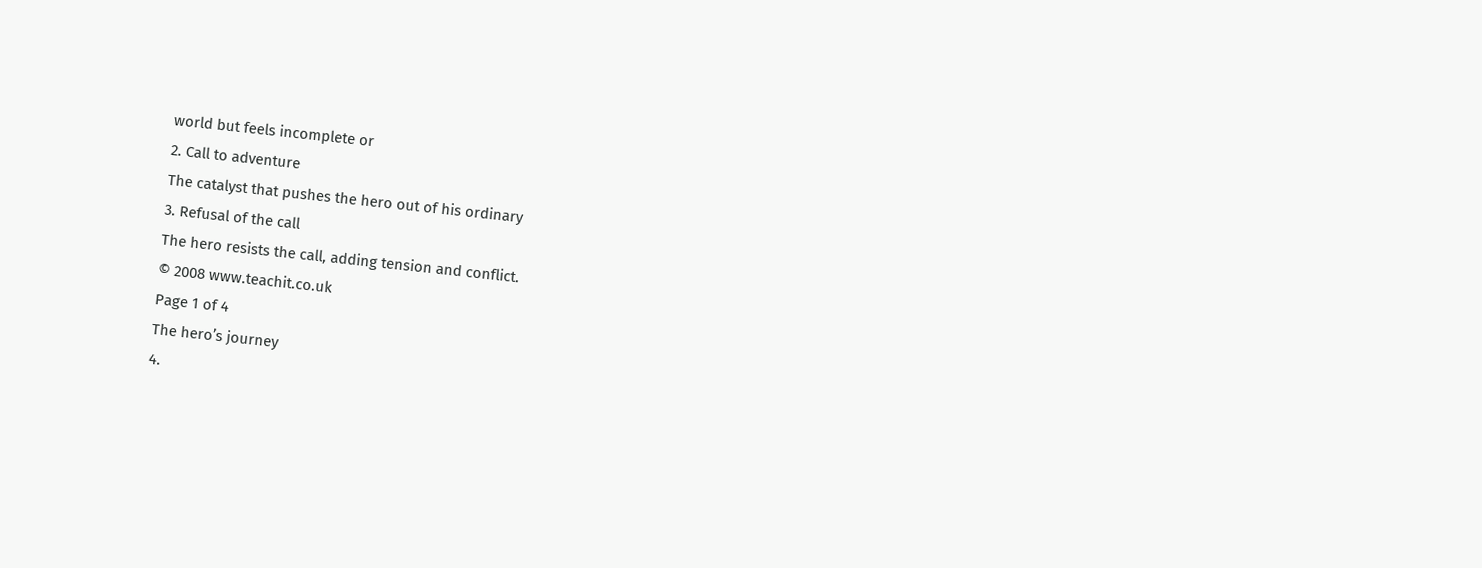world but feels incomplete or
2. Call to adventure
The catalyst that pushes the hero out of his ordinary
3. Refusal of the call
The hero resists the call, adding tension and conflict.
© 2008 www.teachit.co.uk
Page 1 of 4
The hero’s journey
4.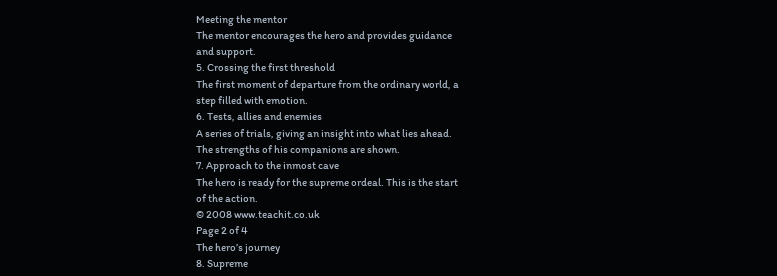Meeting the mentor
The mentor encourages the hero and provides guidance
and support.
5. Crossing the first threshold
The first moment of departure from the ordinary world, a
step filled with emotion.
6. Tests, allies and enemies
A series of trials, giving an insight into what lies ahead.
The strengths of his companions are shown.
7. Approach to the inmost cave
The hero is ready for the supreme ordeal. This is the start
of the action.
© 2008 www.teachit.co.uk
Page 2 of 4
The hero’s journey
8. Supreme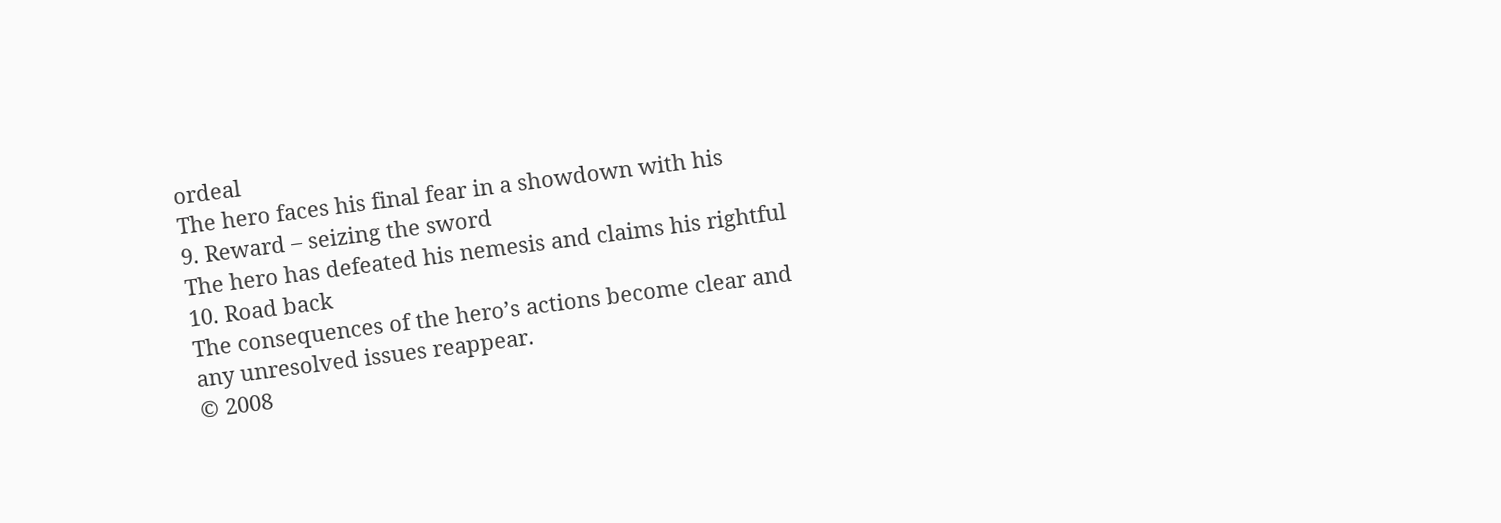ordeal
The hero faces his final fear in a showdown with his
9. Reward – seizing the sword
The hero has defeated his nemesis and claims his rightful
10. Road back
The consequences of the hero’s actions become clear and
any unresolved issues reappear.
© 2008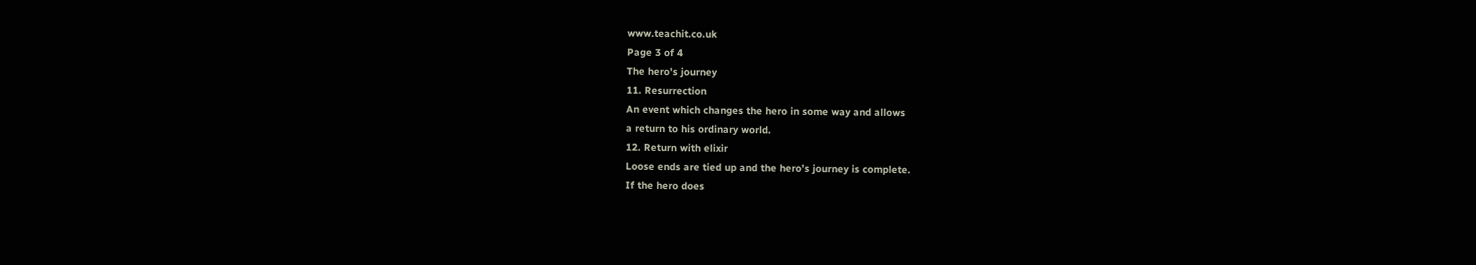www.teachit.co.uk
Page 3 of 4
The hero’s journey
11. Resurrection
An event which changes the hero in some way and allows
a return to his ordinary world.
12. Return with elixir
Loose ends are tied up and the hero’s journey is complete.
If the hero does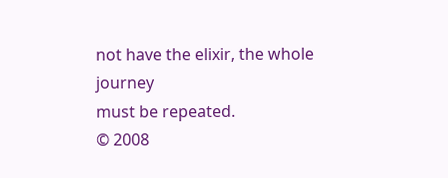not have the elixir, the whole journey
must be repeated.
© 2008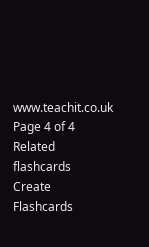www.teachit.co.uk
Page 4 of 4
Related flashcards
Create Flashcards